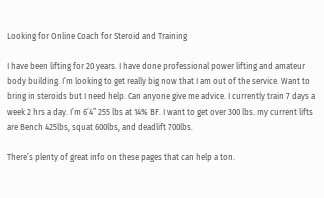Looking for Online Coach for Steroid and Training

I have been lifting for 20 years. I have done professional power lifting and amateur body building. I’m looking to get really big now that I am out of the service. Want to bring in steroids but I need help. Can anyone give me advice. I currently train 7 days a week 2 hrs a day. I’m 6’4” 255 lbs at 14% BF. I want to get over 300 lbs. my current lifts are Bench 425lbs, squat 600lbs, and deadlift 700lbs.

There’s plenty of great info on these pages that can help a ton.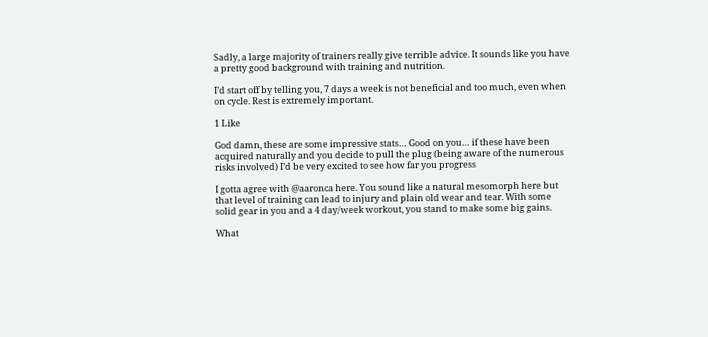Sadly, a large majority of trainers really give terrible advice. It sounds like you have a pretty good background with training and nutrition.

I’d start off by telling you, 7 days a week is not beneficial and too much, even when on cycle. Rest is extremely important.

1 Like

God damn, these are some impressive stats… Good on you… if these have been acquired naturally and you decide to pull the plug (being aware of the numerous risks involved) I’d be very excited to see how far you progress

I gotta agree with @aaronca here. You sound like a natural mesomorph here but that level of training can lead to injury and plain old wear and tear. With some solid gear in you and a 4 day/week workout, you stand to make some big gains.

What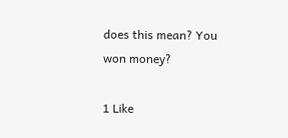does this mean? You won money?

1 Like